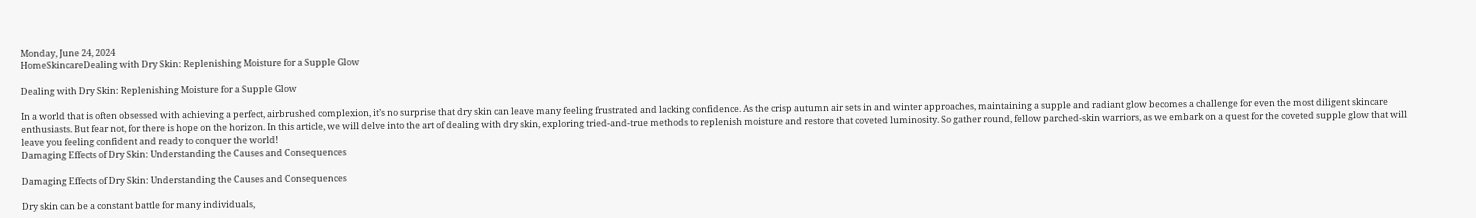Monday, June 24, 2024
HomeSkincareDealing with Dry Skin: Replenishing Moisture for a Supple Glow

Dealing with Dry Skin: Replenishing Moisture for a Supple Glow

In a world that is often obsessed with achieving a perfect, airbrushed complexion, it’s no surprise that dry skin can leave many feeling frustrated and lacking confidence. As the crisp autumn air sets in and winter approaches, maintaining a supple and radiant glow becomes a challenge for even the most diligent skincare enthusiasts. But fear not, for there is hope on the horizon. In this article, we will delve into the art of dealing with dry skin, exploring tried-and-true methods to replenish moisture and restore that coveted luminosity. So gather round, fellow parched-skin warriors, as we embark on a quest for the coveted supple glow that will leave you feeling confident and ready to conquer the world!
Damaging Effects of Dry Skin: Understanding the Causes and Consequences

Damaging Effects of Dry Skin: Understanding the Causes and Consequences

Dry skin can be a constant battle for many individuals,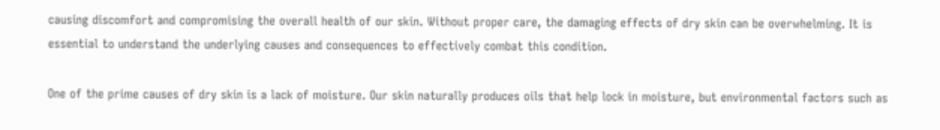causing discomfort and compromising the overall health of our skin. Without proper care, the damaging effects of dry skin can be overwhelming. It is essential to understand the underlying causes and consequences to effectively combat this condition.

One of the prime causes of dry skin is a lack of moisture. Our skin naturally produces oils that help lock in moisture, but environmental factors such as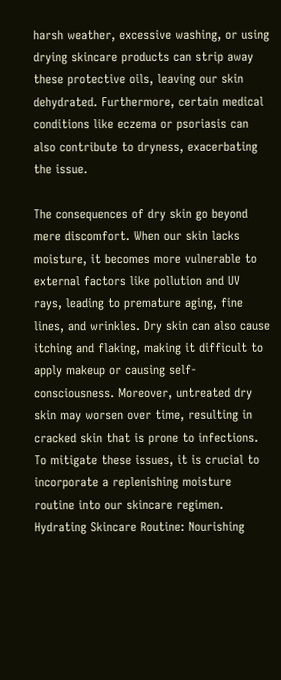harsh weather, excessive washing, or using drying skincare products can strip away these protective oils, leaving our skin dehydrated. Furthermore, certain medical conditions like eczema or psoriasis can also contribute to dryness, exacerbating the issue.

The consequences of dry skin go beyond mere discomfort. When our skin lacks moisture, it becomes more vulnerable to external factors like pollution and UV rays, leading to premature aging, fine lines, and wrinkles. Dry skin can also cause itching and flaking, making it difficult to apply makeup or causing self-consciousness. Moreover, untreated dry skin may worsen over time, resulting in cracked skin that is prone to infections. To mitigate these issues, it is crucial to incorporate a replenishing moisture routine into our skincare regimen.
Hydrating Skincare Routine: Nourishing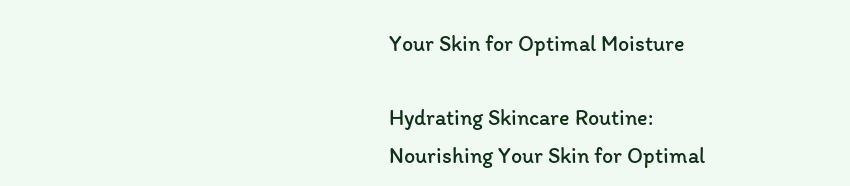Your Skin for Optimal Moisture

Hydrating Skincare Routine: Nourishing Your Skin for Optimal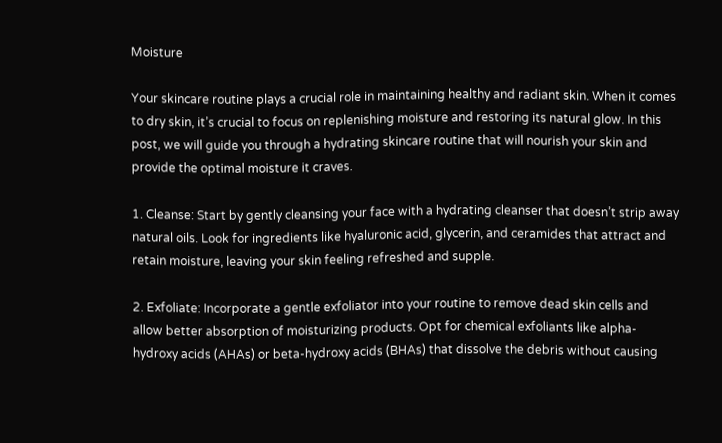Moisture

Your skincare routine plays a crucial role in maintaining healthy and radiant skin. When it comes to dry skin, it’s crucial to focus on replenishing moisture and restoring its natural glow. In this post, we will guide you through a hydrating skincare routine that will nourish your skin and provide the optimal moisture it craves.

1. Cleanse: Start by gently cleansing your face with a hydrating cleanser that doesn’t strip away natural oils. Look for ingredients like hyaluronic acid, glycerin, and ceramides that attract and retain moisture, leaving your skin feeling refreshed and supple.

2. Exfoliate: Incorporate a gentle exfoliator into your routine to remove dead skin cells and allow better absorption of moisturizing products. Opt for chemical exfoliants like alpha-hydroxy acids (AHAs) or beta-hydroxy acids (BHAs) that dissolve the debris without causing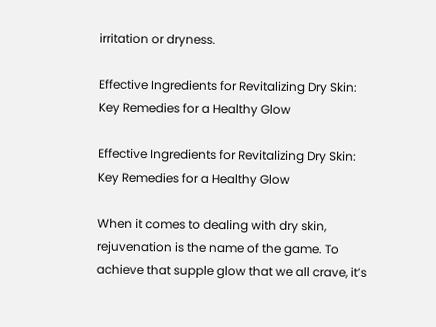irritation or dryness.

Effective Ingredients for Revitalizing Dry Skin: Key Remedies for a Healthy Glow

Effective Ingredients for Revitalizing Dry Skin: Key Remedies for a Healthy Glow

When it comes to dealing with dry skin, rejuvenation is the name of the game. To achieve that supple glow that we all crave, it’s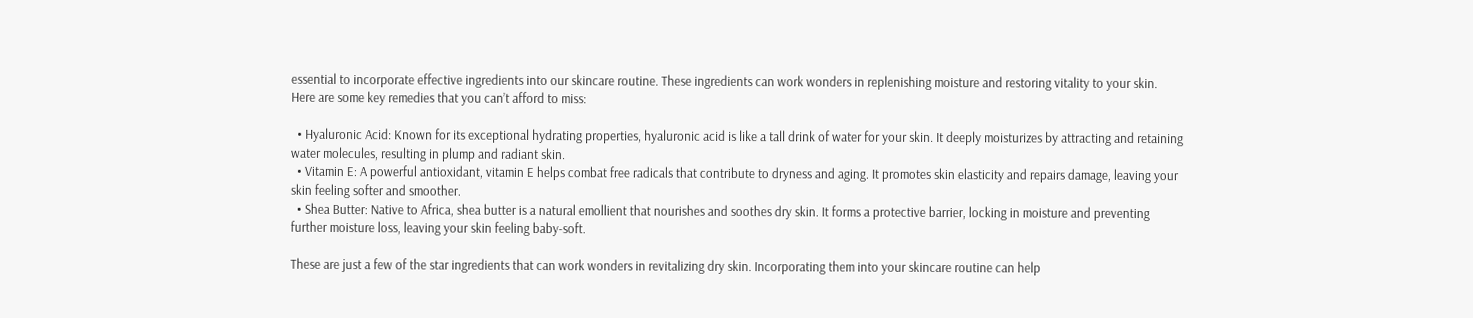essential to incorporate effective ingredients into our skincare routine. These ingredients can work wonders in replenishing moisture and restoring vitality to your skin. Here are some key remedies that you can’t afford to miss:

  • Hyaluronic Acid: Known for its exceptional hydrating properties, hyaluronic acid is like a tall drink of water for your skin. It deeply moisturizes by attracting and retaining water molecules, resulting in plump and radiant skin.
  • Vitamin E: A powerful antioxidant, vitamin E helps combat free radicals that contribute to dryness and aging. It promotes skin elasticity and repairs damage, leaving your skin feeling softer and smoother.
  • Shea Butter: Native to Africa, shea butter is a natural emollient that nourishes and soothes dry skin. It forms a protective barrier, locking in moisture and preventing further moisture loss, leaving your skin feeling baby-soft.

These are just a few of the star ingredients that can work wonders in revitalizing dry skin. Incorporating them into your skincare routine can help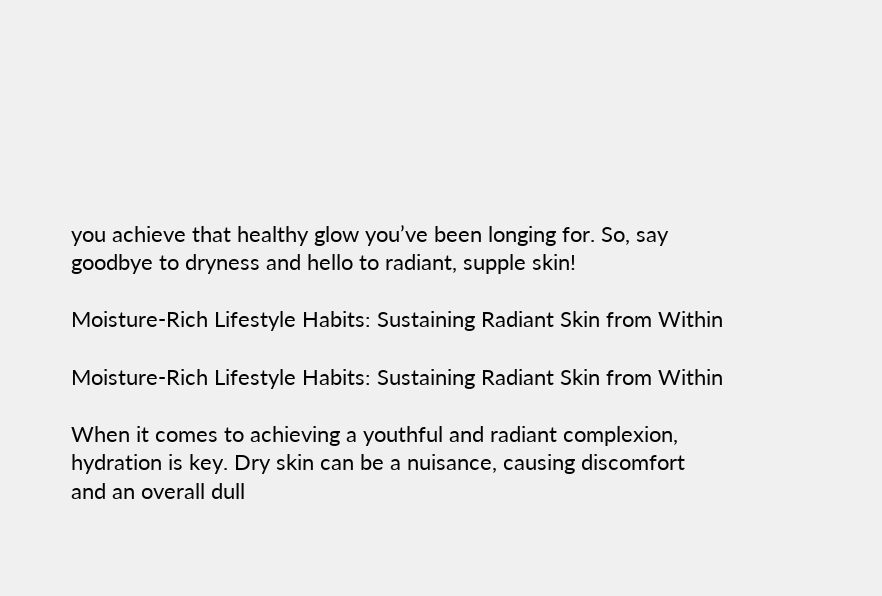you achieve that healthy glow you’ve been longing for. So, say goodbye to dryness and hello to radiant, supple skin!

Moisture-Rich Lifestyle Habits: Sustaining Radiant Skin from Within

Moisture-Rich Lifestyle Habits: Sustaining Radiant Skin from Within

When it comes to achieving a youthful and radiant complexion, hydration is key. Dry skin can be a nuisance, causing discomfort and an overall dull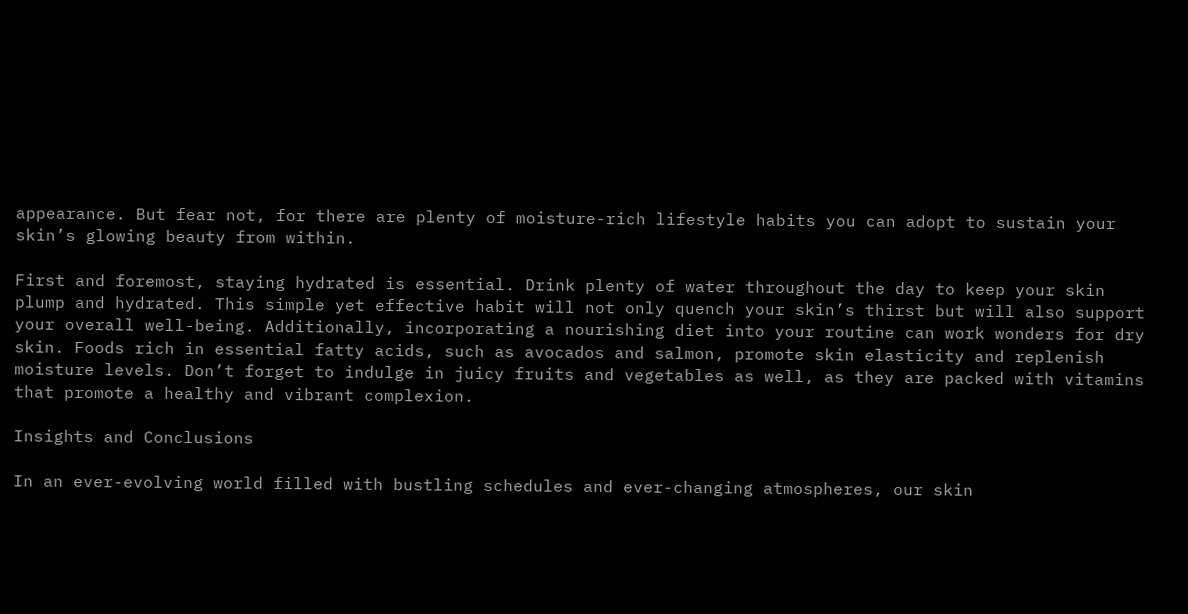appearance. But fear not, for there are plenty of moisture-rich lifestyle habits you can adopt to sustain your skin’s glowing beauty from within.

First and foremost, staying hydrated is essential. Drink plenty of water throughout the day to keep your skin plump and hydrated. This simple yet effective habit will not only quench your skin’s thirst but will also support your overall well-being. Additionally, incorporating a nourishing diet into your routine can work wonders for dry skin. Foods rich in essential fatty acids, such as avocados and salmon, promote skin elasticity and replenish moisture levels. Don’t forget to indulge in juicy fruits and vegetables as well, as they are packed with vitamins that promote a healthy and vibrant complexion.

Insights and Conclusions

In an ever-evolving world filled with bustling schedules and ever-changing atmospheres, our skin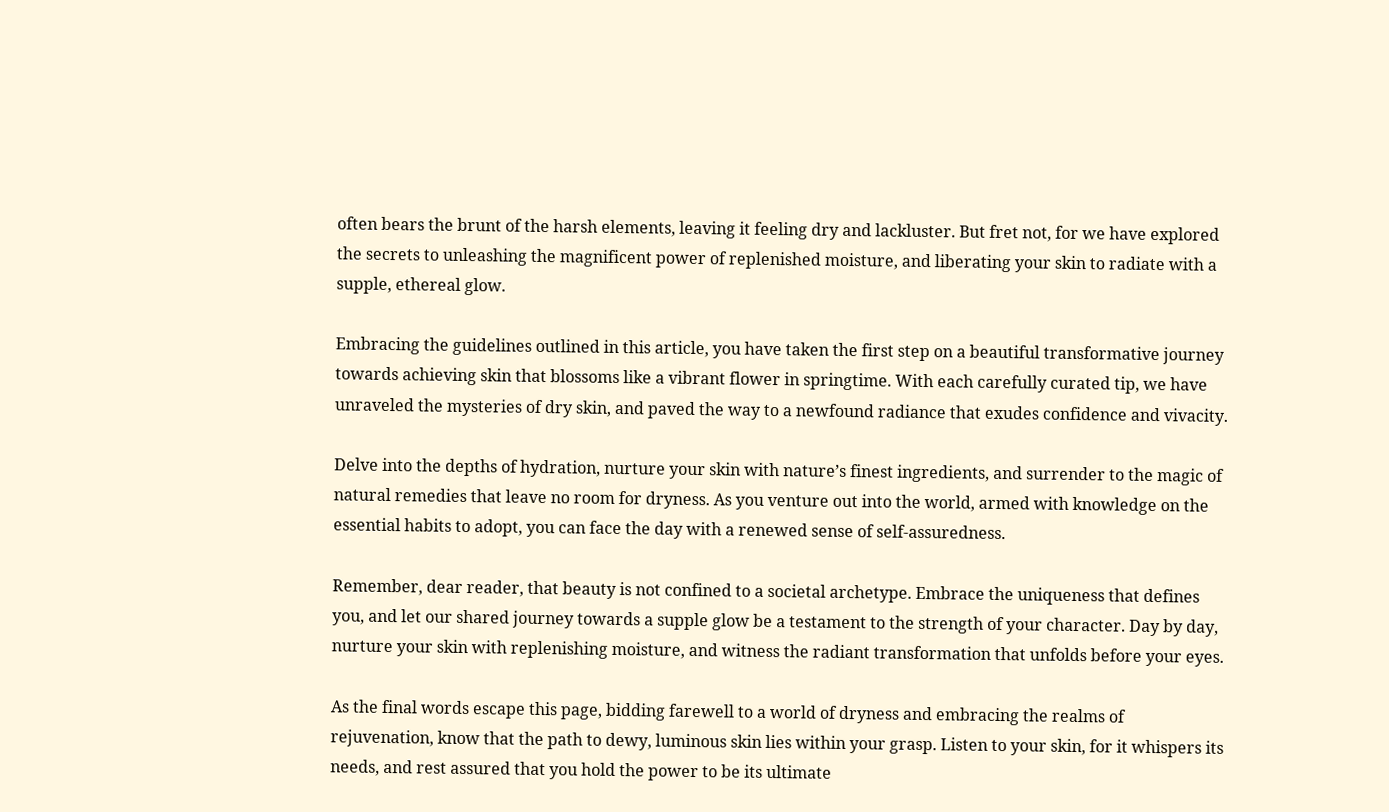often bears the brunt of the harsh elements, leaving it feeling dry and lackluster. But fret not, for we have explored the secrets to unleashing the magnificent power of replenished moisture, and liberating your skin to radiate with a supple, ethereal glow.

Embracing the guidelines outlined in this article, you have taken the first step on a beautiful transformative journey towards achieving skin that blossoms like a vibrant flower in springtime. With each carefully curated tip, we have unraveled the mysteries of dry skin, and paved the way to a newfound radiance that exudes confidence and vivacity.

Delve into the depths of hydration, nurture your skin with nature’s finest ingredients, and surrender to the magic of natural remedies that leave no room for dryness. As you venture out into the world, armed with knowledge on the essential habits to adopt, you can face the day with a renewed sense of self-assuredness.

Remember, dear reader, that beauty is not confined to a societal archetype. Embrace the uniqueness that defines you, and let our shared journey towards a supple glow be a testament to the strength of your character. Day by day, nurture your skin with replenishing moisture, and witness the radiant transformation that unfolds before your eyes.

As the final words escape this page, bidding farewell to a world of dryness and embracing the realms of rejuvenation, know that the path to dewy, luminous skin lies within your grasp. Listen to your skin, for it whispers its needs, and rest assured that you hold the power to be its ultimate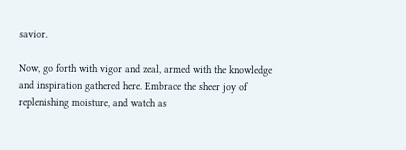savior.

Now, go forth with vigor and zeal, armed with the knowledge and inspiration gathered here. Embrace the sheer joy of replenishing moisture, and watch as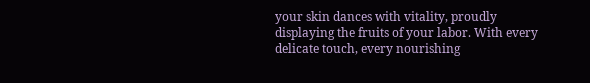your skin dances with vitality, proudly displaying the fruits of your labor. With every delicate touch, every nourishing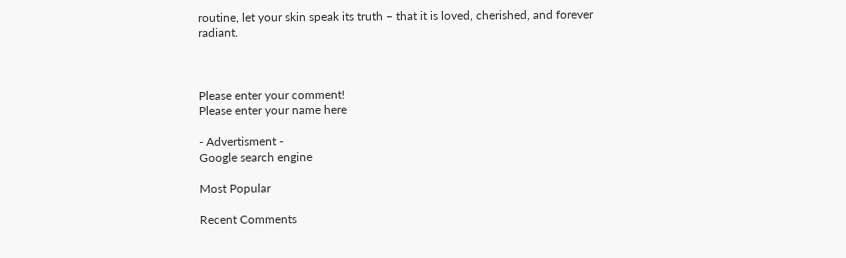routine, let your skin speak its truth – that it is loved, cherished, and forever radiant.



Please enter your comment!
Please enter your name here

- Advertisment -
Google search engine

Most Popular

Recent Comments